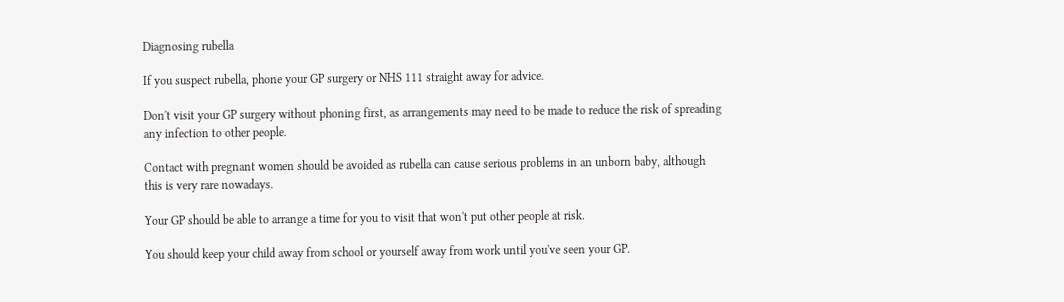Diagnosing rubella

If you suspect rubella, phone your GP surgery or NHS 111 straight away for advice.

Don't visit your GP surgery without phoning first, as arrangements may need to be made to reduce the risk of spreading any infection to other people.

Contact with pregnant women should be avoided as rubella can cause serious problems in an unborn baby, although this is very rare nowadays.

Your GP should be able to arrange a time for you to visit that won't put other people at risk.

You should keep your child away from school or yourself away from work until you've seen your GP.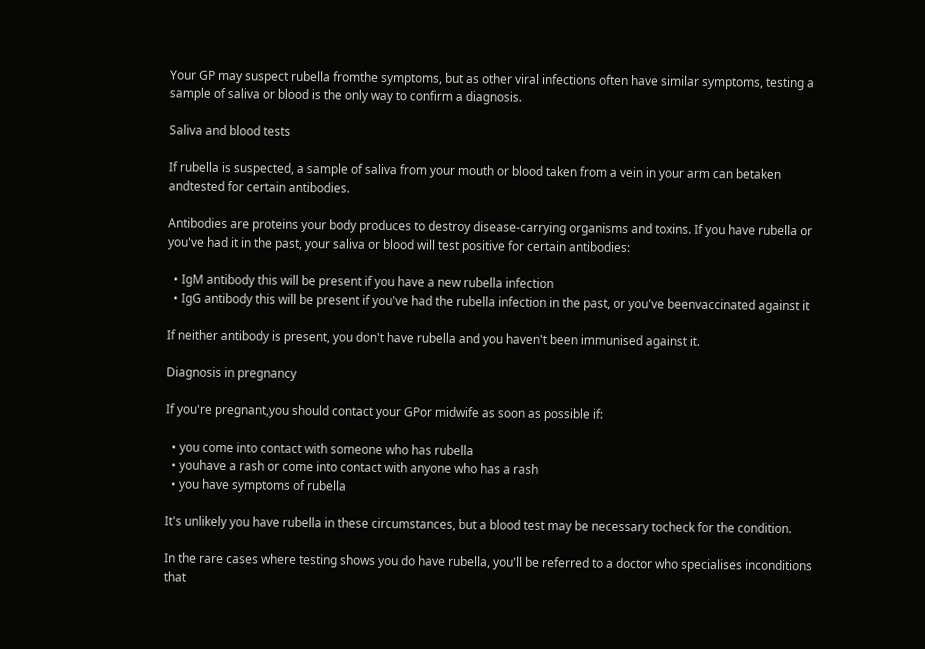Your GP may suspect rubella fromthe symptoms, but as other viral infections often have similar symptoms, testing a sample of saliva or blood is the only way to confirm a diagnosis.

Saliva and blood tests

If rubella is suspected, a sample of saliva from your mouth or blood taken from a vein in your arm can betaken andtested for certain antibodies.

Antibodies are proteins your body produces to destroy disease-carrying organisms and toxins. If you have rubella or you've had it in the past, your saliva or blood will test positive for certain antibodies:

  • IgM antibody this will be present if you have a new rubella infection
  • IgG antibody this will be present if you've had the rubella infection in the past, or you've beenvaccinated against it

If neither antibody is present, you don't have rubella and you haven't been immunised against it.

Diagnosis in pregnancy

If you're pregnant,you should contact your GPor midwife as soon as possible if:

  • you come into contact with someone who has rubella
  • youhave a rash or come into contact with anyone who has a rash
  • you have symptoms of rubella

It's unlikely you have rubella in these circumstances, but a blood test may be necessary tocheck for the condition.

In the rare cases where testing shows you do have rubella, you'll be referred to a doctor who specialises inconditions that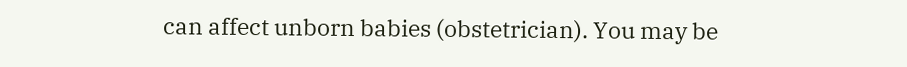can affect unborn babies (obstetrician). You may be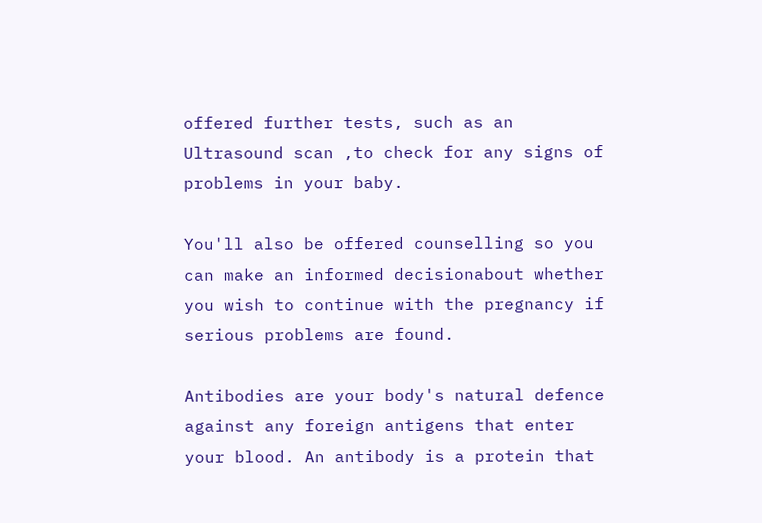offered further tests, such as an Ultrasound scan ,to check for any signs of problems in your baby.

You'll also be offered counselling so you can make an informed decisionabout whether you wish to continue with the pregnancy if serious problems are found.

Antibodies are your body's natural defence against any foreign antigens that enter your blood. An antibody is a protein that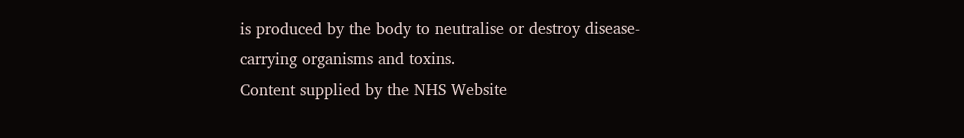is produced by the body to neutralise or destroy disease-carrying organisms and toxins.
Content supplied by the NHS Website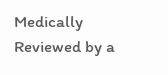Medically Reviewed by a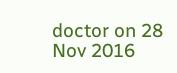doctor on 28 Nov 2016